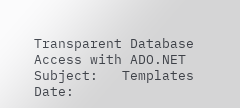Transparent Database Access with ADO.NET
Subject:   Templates
Date: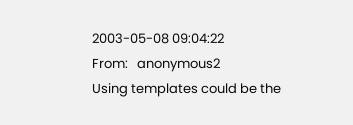2003-05-08 09:04:22
From:   anonymous2
Using templates could be the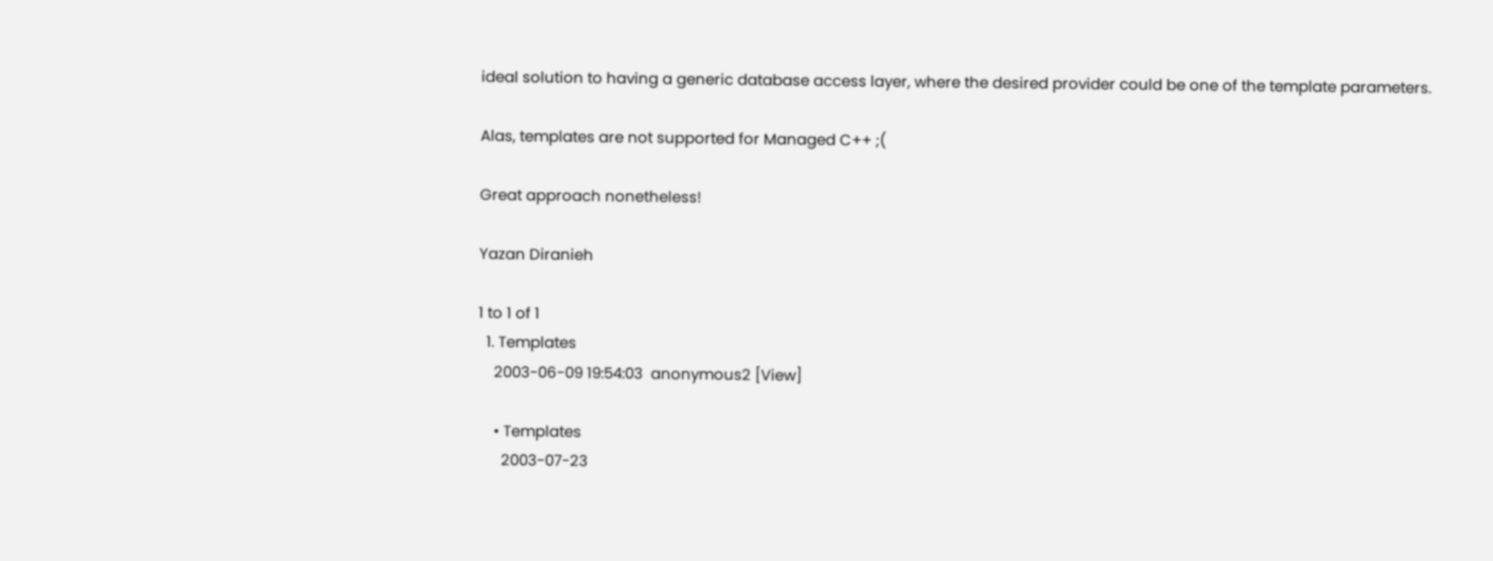ideal solution to having a generic database access layer, where the desired provider could be one of the template parameters.

Alas, templates are not supported for Managed C++ ;(

Great approach nonetheless!

Yazan Diranieh

1 to 1 of 1
  1. Templates
    2003-06-09 19:54:03  anonymous2 [View]

    • Templates
      2003-07-23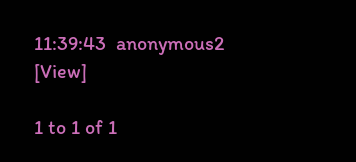11:39:43  anonymous2 [View]

1 to 1 of 1